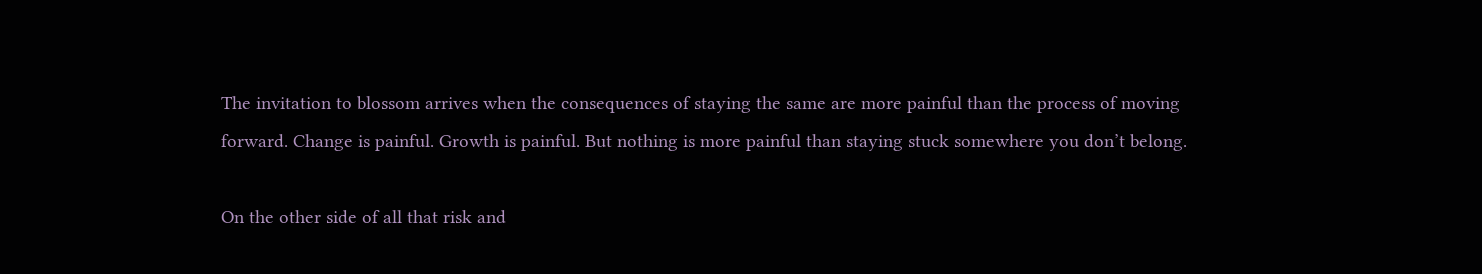The invitation to blossom arrives when the consequences of staying the same are more painful than the process of moving forward. Change is painful. Growth is painful. But nothing is more painful than staying stuck somewhere you don’t belong.

On the other side of all that risk and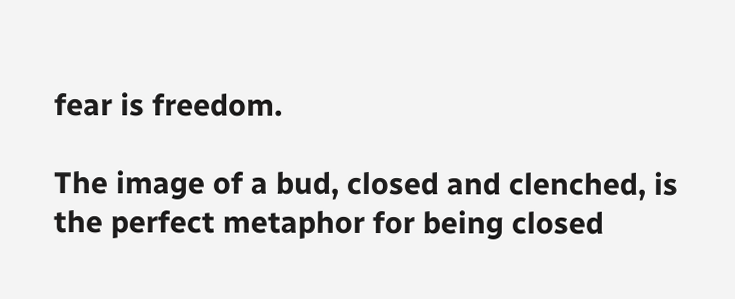fear is freedom.

The image of a bud, closed and clenched, is the perfect metaphor for being closed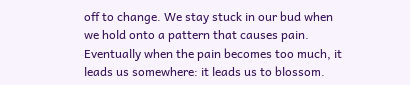off to change. We stay stuck in our bud when we hold onto a pattern that causes pain. Eventually when the pain becomes too much, it leads us somewhere: it leads us to blossom.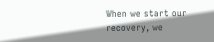When we start our recovery, we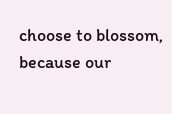choose to blossom, because our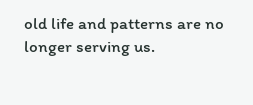old life and patterns are no longer serving us.